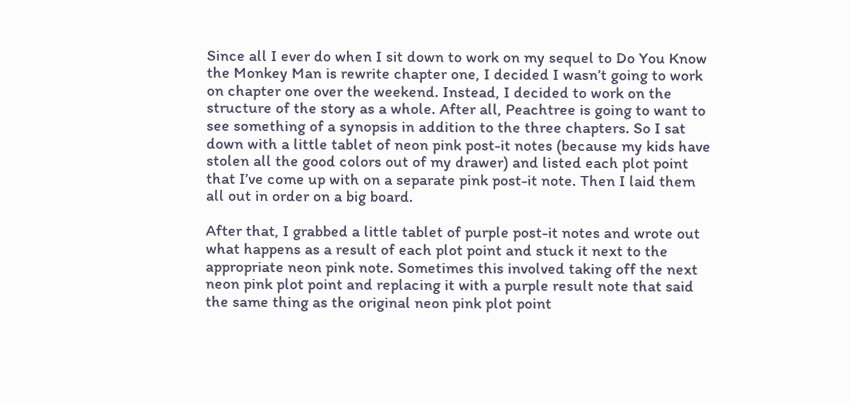Since all I ever do when I sit down to work on my sequel to Do You Know the Monkey Man is rewrite chapter one, I decided I wasn’t going to work on chapter one over the weekend. Instead, I decided to work on the structure of the story as a whole. After all, Peachtree is going to want to see something of a synopsis in addition to the three chapters. So I sat down with a little tablet of neon pink post-it notes (because my kids have stolen all the good colors out of my drawer) and listed each plot point that I’ve come up with on a separate pink post-it note. Then I laid them all out in order on a big board.

After that, I grabbed a little tablet of purple post-it notes and wrote out what happens as a result of each plot point and stuck it next to the appropriate neon pink note. Sometimes this involved taking off the next neon pink plot point and replacing it with a purple result note that said the same thing as the original neon pink plot point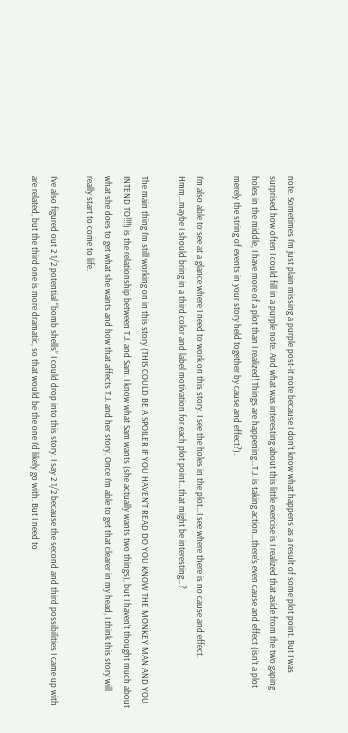note. Sometimes I’m just plain missing a purple post-it note because I don’t know what happens as a result of some plot point. But I was surprised how often I could fill in a purple note. And what was interesting about this little exercise is I realized that aside from the two gaping holes in the middle, I have more of a plot than I realized! Things are happening…T.J. is taking action…there’s even cause and effect (isn’t a plot merely the string of events in your story held together by cause and effect?).

I’m also able to see at a glance where I need to work on this story. I see the holes in the plot…I see where there is no cause and effect. Hmm…maybe I should bring in a third color and label motivation for each plot point…that might be interesting…?

The main thing I’m still working on in this story (THIS COULD BE A SPOILER IF YOU HAVEN’T READ DO YOU KNOW THE MONKEY MAN AND YOU INTEND TO!!!!) is the relationship between T.J. and Sam. I know what Sam wants (she actually wants two things), but I haven’t thought much about what she does to get what she wants and how that affects T.J. and her story. Once I’m able to get that clearer in my head, I think this story will really start to come to life.

I’ve also figured out 2 1/2 potential “bomb shells” I could drop into this story. I say 2 1/2 because the second and third possibilities I came up with are related, but the third one is more dramatic, so that would be the one I’d likely go with. But I need to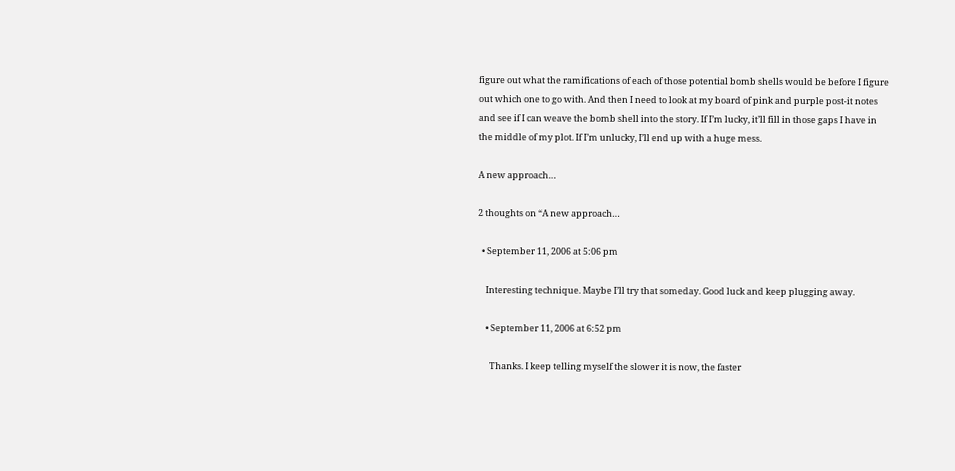figure out what the ramifications of each of those potential bomb shells would be before I figure out which one to go with. And then I need to look at my board of pink and purple post-it notes and see if I can weave the bomb shell into the story. If I’m lucky, it’ll fill in those gaps I have in the middle of my plot. If I’m unlucky, I’ll end up with a huge mess.

A new approach…

2 thoughts on “A new approach…

  • September 11, 2006 at 5:06 pm

    Interesting technique. Maybe I’ll try that someday. Good luck and keep plugging away.

    • September 11, 2006 at 6:52 pm

      Thanks. I keep telling myself the slower it is now, the faster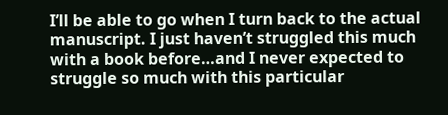I’ll be able to go when I turn back to the actual manuscript. I just haven’t struggled this much with a book before…and I never expected to struggle so much with this particular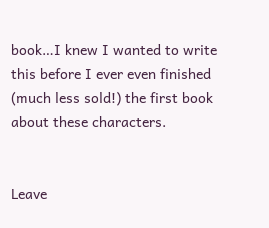book…I knew I wanted to write this before I ever even finished (much less sold!) the first book about these characters.


Leave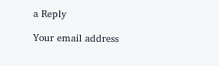a Reply

Your email address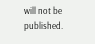will not be published.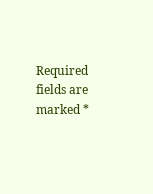Required fields are marked *